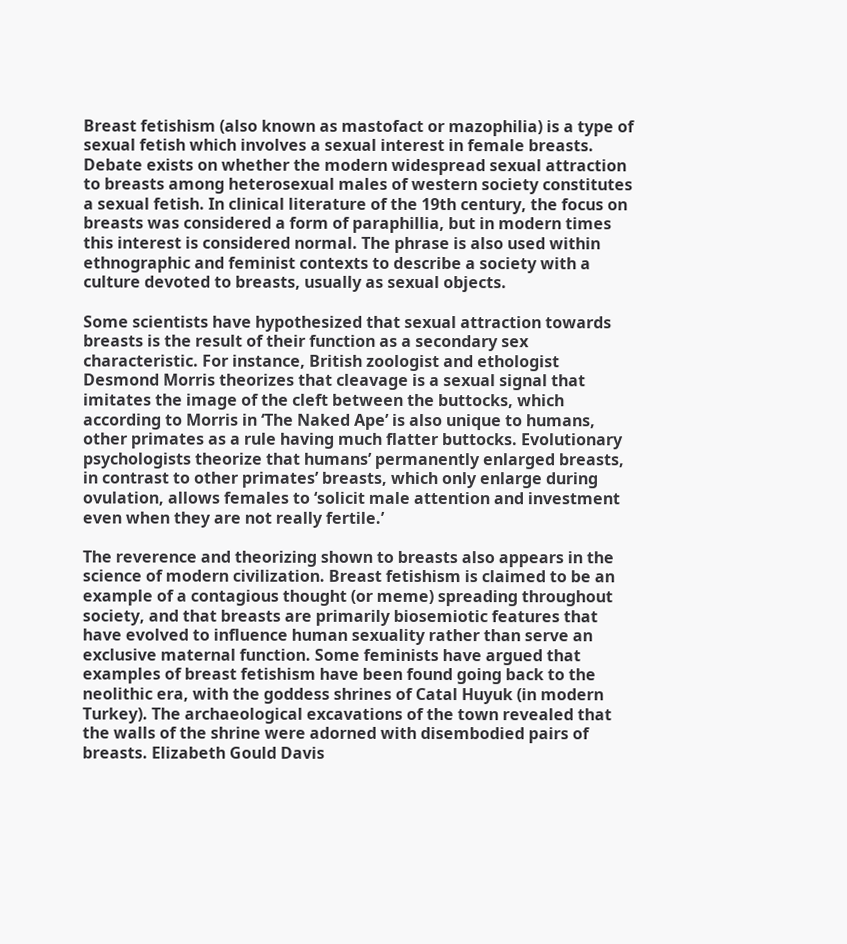Breast fetishism (also known as mastofact or mazophilia) is a type of sexual fetish which involves a sexual interest in female breasts. Debate exists on whether the modern widespread sexual attraction to breasts among heterosexual males of western society constitutes a sexual fetish. In clinical literature of the 19th century, the focus on breasts was considered a form of paraphillia, but in modern times this interest is considered normal. The phrase is also used within ethnographic and feminist contexts to describe a society with a culture devoted to breasts, usually as sexual objects.

Some scientists have hypothesized that sexual attraction towards breasts is the result of their function as a secondary sex characteristic. For instance, British zoologist and ethologist Desmond Morris theorizes that cleavage is a sexual signal that imitates the image of the cleft between the buttocks, which according to Morris in ‘The Naked Ape’ is also unique to humans, other primates as a rule having much flatter buttocks. Evolutionary psychologists theorize that humans’ permanently enlarged breasts, in contrast to other primates’ breasts, which only enlarge during ovulation, allows females to ‘solicit male attention and investment even when they are not really fertile.’

The reverence and theorizing shown to breasts also appears in the science of modern civilization. Breast fetishism is claimed to be an example of a contagious thought (or meme) spreading throughout society, and that breasts are primarily biosemiotic features that have evolved to influence human sexuality rather than serve an exclusive maternal function. Some feminists have argued that examples of breast fetishism have been found going back to the neolithic era, with the goddess shrines of Catal Huyuk (in modern Turkey). The archaeological excavations of the town revealed that the walls of the shrine were adorned with disembodied pairs of breasts. Elizabeth Gould Davis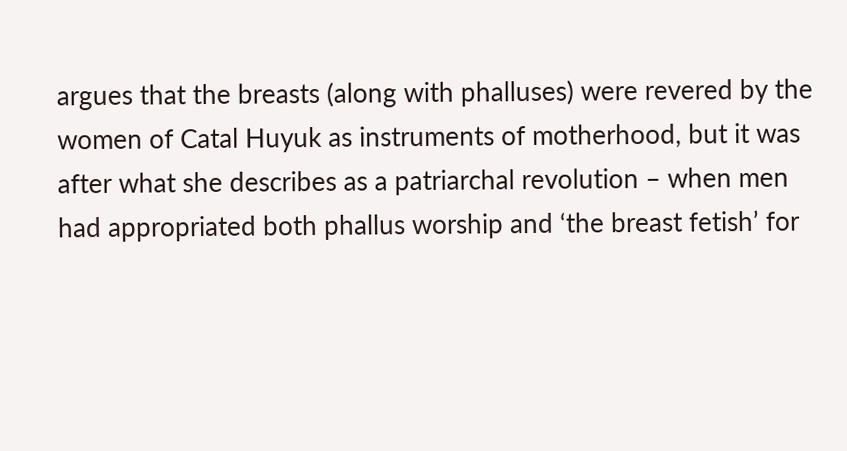argues that the breasts (along with phalluses) were revered by the women of Catal Huyuk as instruments of motherhood, but it was after what she describes as a patriarchal revolution – when men had appropriated both phallus worship and ‘the breast fetish’ for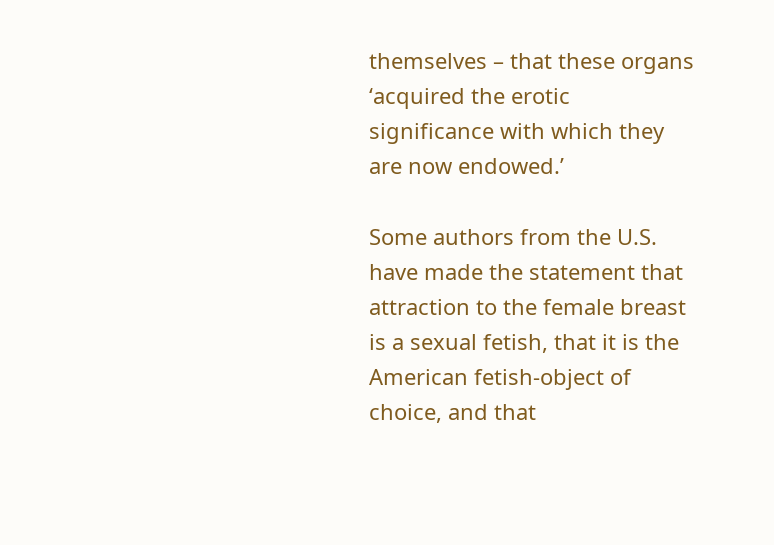themselves – that these organs ‘acquired the erotic significance with which they are now endowed.’

Some authors from the U.S. have made the statement that attraction to the female breast is a sexual fetish, that it is the American fetish-object of choice, and that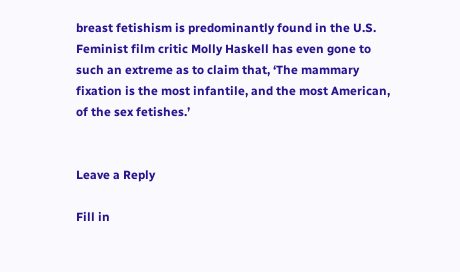breast fetishism is predominantly found in the U.S. Feminist film critic Molly Haskell has even gone to such an extreme as to claim that, ‘The mammary fixation is the most infantile, and the most American, of the sex fetishes.’


Leave a Reply

Fill in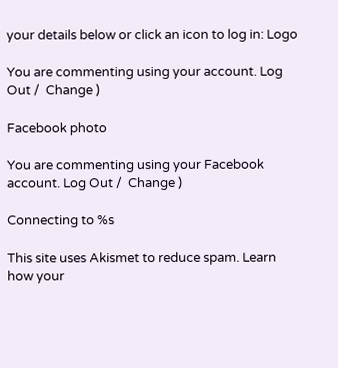your details below or click an icon to log in: Logo

You are commenting using your account. Log Out /  Change )

Facebook photo

You are commenting using your Facebook account. Log Out /  Change )

Connecting to %s

This site uses Akismet to reduce spam. Learn how your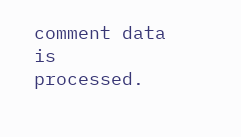comment data is processed.